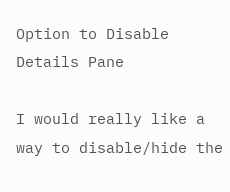Option to Disable Details Pane

I would really like a way to disable/hide the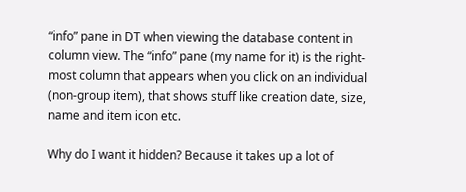“info” pane in DT when viewing the database content in column view. The “info” pane (my name for it) is the right-most column that appears when you click on an individual (non-group item), that shows stuff like creation date, size, name and item icon etc.

Why do I want it hidden? Because it takes up a lot of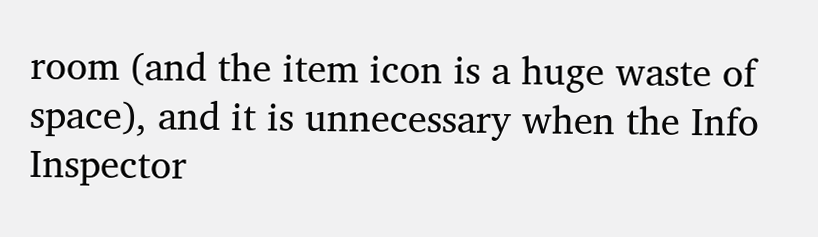room (and the item icon is a huge waste of space), and it is unnecessary when the Info Inspector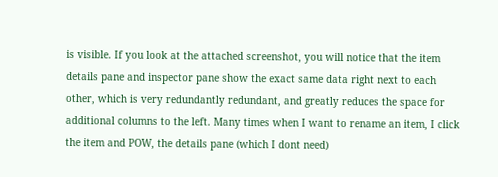is visible. If you look at the attached screenshot, you will notice that the item details pane and inspector pane show the exact same data right next to each other, which is very redundantly redundant, and greatly reduces the space for additional columns to the left. Many times when I want to rename an item, I click the item and POW, the details pane (which I dont need)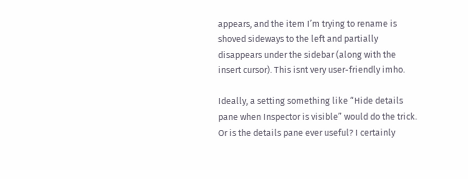appears, and the item I’m trying to rename is shoved sideways to the left and partially disappears under the sidebar (along with the insert cursor). This isnt very user-friendly imho.

Ideally, a setting something like “Hide details pane when Inspector is visible” would do the trick. Or is the details pane ever useful? I certainly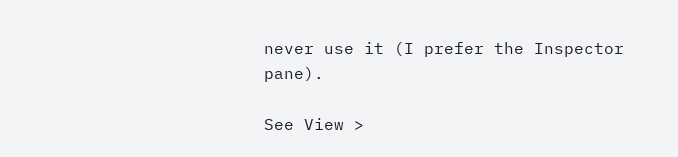never use it (I prefer the Inspector pane).

See View >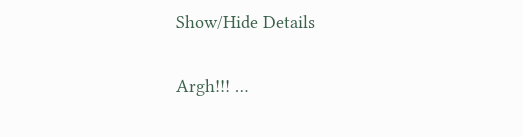Show/Hide Details

Argh!!! …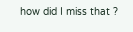how did I miss that ?